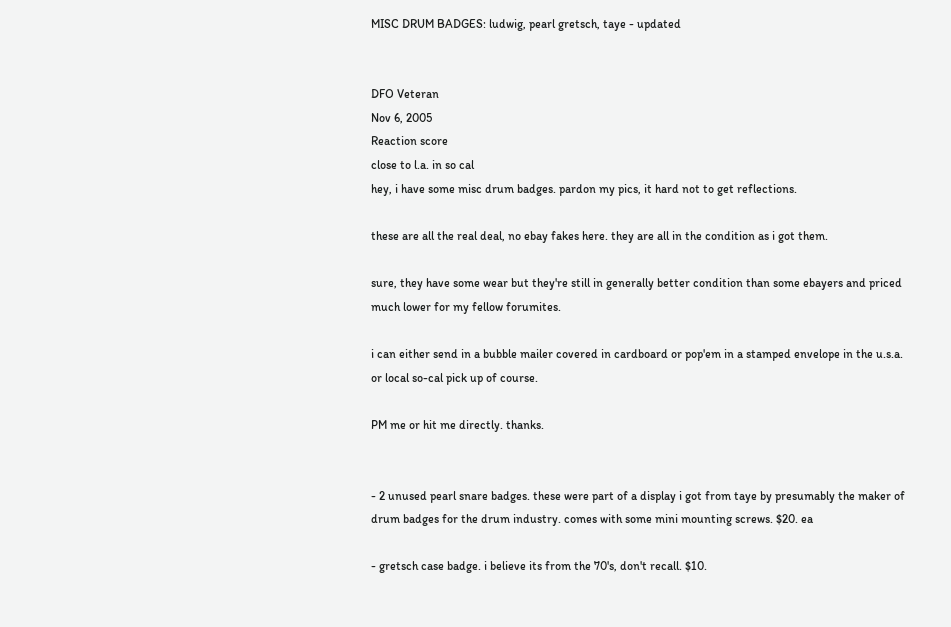MISC DRUM BADGES: ludwig, pearl gretsch, taye - updated


DFO Veteran
Nov 6, 2005
Reaction score
close to l.a. in so cal
hey, i have some misc drum badges. pardon my pics, it hard not to get reflections.

these are all the real deal, no ebay fakes here. they are all in the condition as i got them.

sure, they have some wear but they're still in generally better condition than some ebayers and priced much lower for my fellow forumites.

i can either send in a bubble mailer covered in cardboard or pop'em in a stamped envelope in the u.s.a. or local so-cal pick up of course.

PM me or hit me directly. thanks.


- 2 unused pearl snare badges. these were part of a display i got from taye by presumably the maker of drum badges for the drum industry. comes with some mini mounting screws. $20. ea

- gretsch case badge. i believe its from the 70's, don't recall. $10.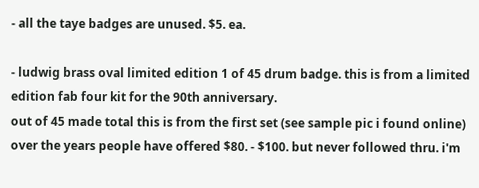- all the taye badges are unused. $5. ea.

- ludwig brass oval limited edition 1 of 45 drum badge. this is from a limited edition fab four kit for the 90th anniversary.
out of 45 made total this is from the first set (see sample pic i found online) over the years people have offered $80. - $100. but never followed thru. i'm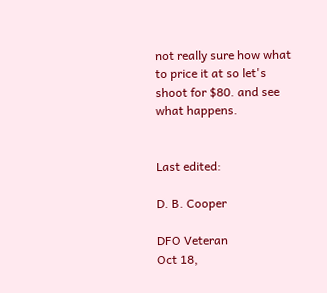not really sure how what to price it at so let's shoot for $80. and see what happens.


Last edited:

D. B. Cooper

DFO Veteran
Oct 18,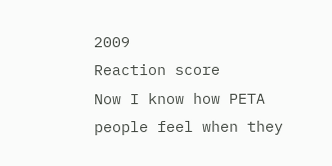2009
Reaction score
Now I know how PETA people feel when they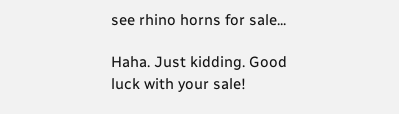see rhino horns for sale...

Haha. Just kidding. Good luck with your sale!